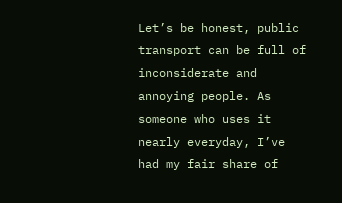Let’s be honest, public transport can be full of inconsiderate and annoying people. As someone who uses it nearly everyday, I’ve had my fair share of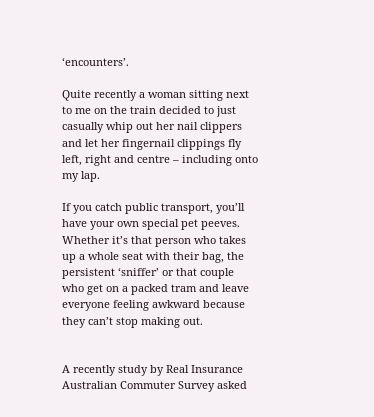‘encounters’.

Quite recently a woman sitting next to me on the train decided to just casually whip out her nail clippers and let her fingernail clippings fly left, right and centre – including onto my lap.

If you catch public transport, you’ll have your own special pet peeves. Whether it’s that person who takes up a whole seat with their bag, the persistent ‘sniffer’ or that couple who get on a packed tram and leave everyone feeling awkward because they can’t stop making out.


A recently study by Real Insurance Australian Commuter Survey asked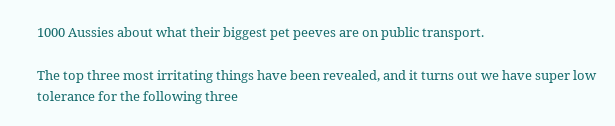1000 Aussies about what their biggest pet peeves are on public transport.

The top three most irritating things have been revealed, and it turns out we have super low tolerance for the following three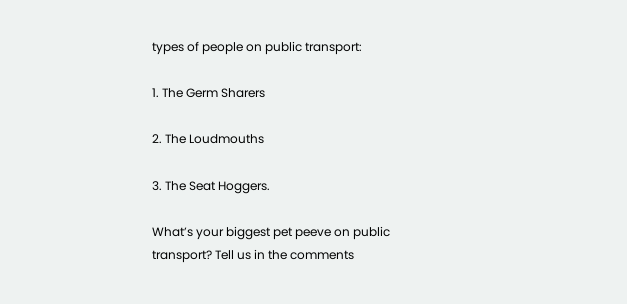types of people on public transport:

1. The Germ Sharers

2. The Loudmouths

3. The Seat Hoggers.

What’s your biggest pet peeve on public transport? Tell us in the comments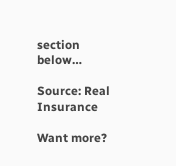section below…

Source: Real Insurance

Want more?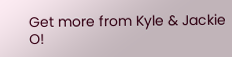Get more from Kyle & Jackie O!